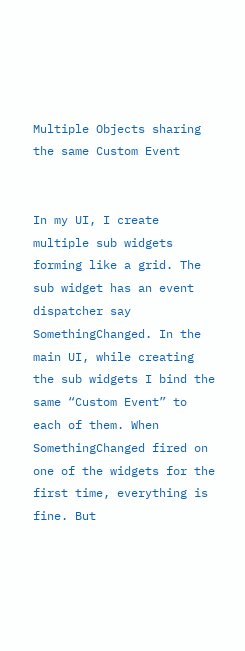Multiple Objects sharing the same Custom Event


In my UI, I create multiple sub widgets forming like a grid. The sub widget has an event dispatcher say SomethingChanged. In the main UI, while creating the sub widgets I bind the same “Custom Event” to each of them. When SomethingChanged fired on one of the widgets for the first time, everything is fine. But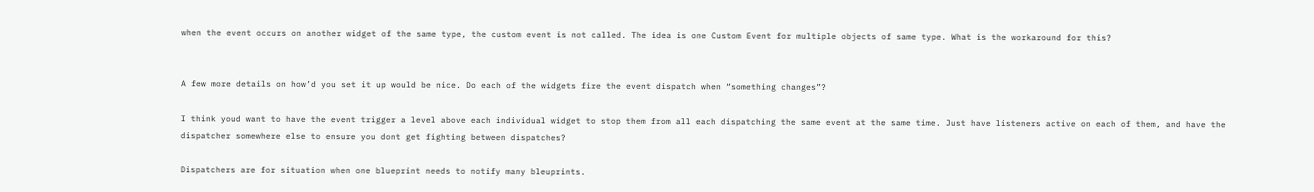when the event occurs on another widget of the same type, the custom event is not called. The idea is one Custom Event for multiple objects of same type. What is the workaround for this?


A few more details on how’d you set it up would be nice. Do each of the widgets fire the event dispatch when “something changes”?

I think youd want to have the event trigger a level above each individual widget to stop them from all each dispatching the same event at the same time. Just have listeners active on each of them, and have the dispatcher somewhere else to ensure you dont get fighting between dispatches?

Dispatchers are for situation when one blueprint needs to notify many bleuprints.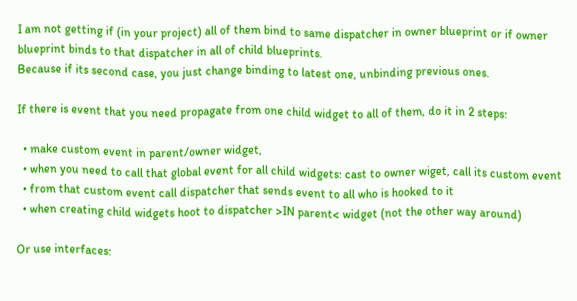I am not getting if (in your project) all of them bind to same dispatcher in owner blueprint or if owner blueprint binds to that dispatcher in all of child blueprints.
Because if its second case, you just change binding to latest one, unbinding previous ones.

If there is event that you need propagate from one child widget to all of them, do it in 2 steps:

  • make custom event in parent/owner widget,
  • when you need to call that global event for all child widgets: cast to owner wiget, call its custom event
  • from that custom event call dispatcher that sends event to all who is hooked to it
  • when creating child widgets hoot to dispatcher >IN parent< widget (not the other way around)

Or use interfaces: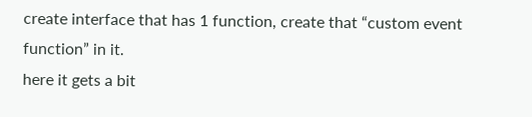create interface that has 1 function, create that “custom event function” in it.
here it gets a bit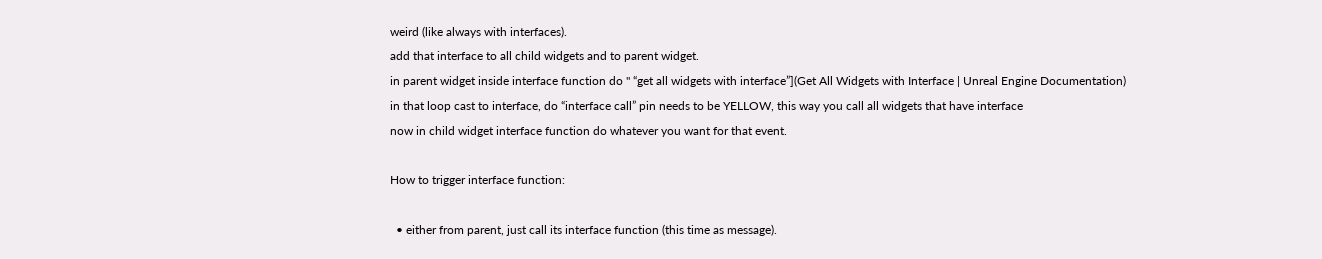weird (like always with interfaces).
add that interface to all child widgets and to parent widget.
in parent widget inside interface function do " “get all widgets with interface”](Get All Widgets with Interface | Unreal Engine Documentation)
in that loop cast to interface, do “interface call” pin needs to be YELLOW, this way you call all widgets that have interface
now in child widget interface function do whatever you want for that event.

How to trigger interface function:

  • either from parent, just call its interface function (this time as message).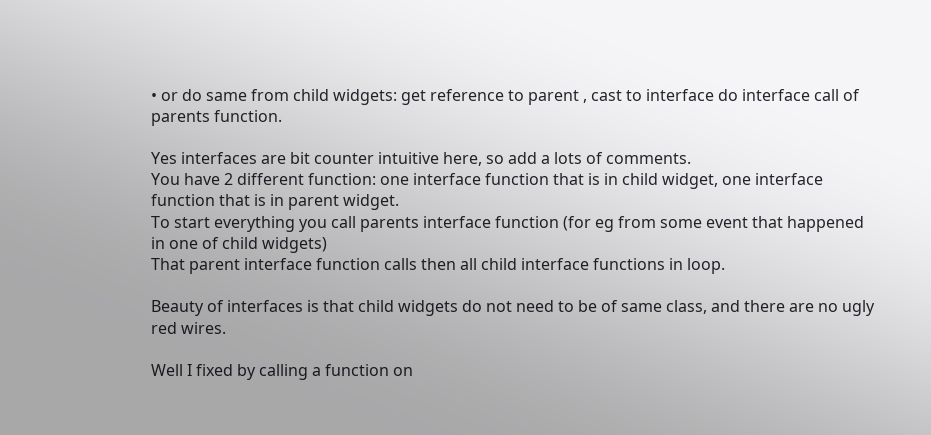• or do same from child widgets: get reference to parent , cast to interface do interface call of parents function.

Yes interfaces are bit counter intuitive here, so add a lots of comments.
You have 2 different function: one interface function that is in child widget, one interface function that is in parent widget.
To start everything you call parents interface function (for eg from some event that happened in one of child widgets)
That parent interface function calls then all child interface functions in loop.

Beauty of interfaces is that child widgets do not need to be of same class, and there are no ugly red wires.

Well I fixed by calling a function on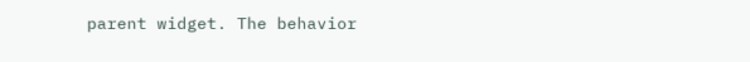parent widget. The behavior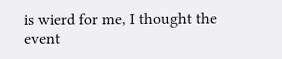is wierd for me, I thought the event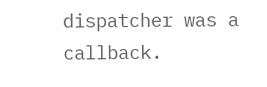dispatcher was a callback.